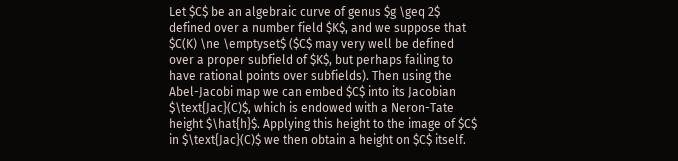Let $C$ be an algebraic curve of genus $g \geq 2$ defined over a number field $K$, and we suppose that $C(K) \ne \emptyset$ ($C$ may very well be defined over a proper subfield of $K$, but perhaps failing to have rational points over subfields). Then using the Abel-Jacobi map we can embed $C$ into its Jacobian $\text{Jac}(C)$, which is endowed with a Neron-Tate height $\hat{h}$. Applying this height to the image of $C$ in $\text{Jac}(C)$ we then obtain a height on $C$ itself.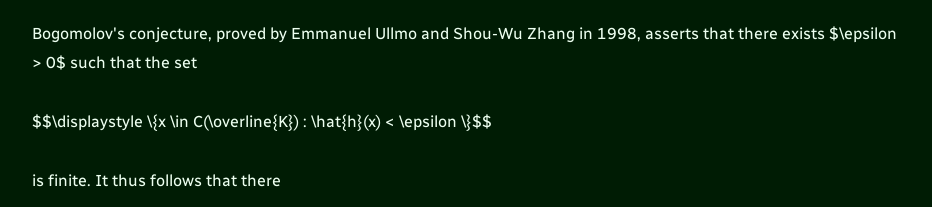Bogomolov's conjecture, proved by Emmanuel Ullmo and Shou-Wu Zhang in 1998, asserts that there exists $\epsilon > 0$ such that the set

$$\displaystyle \{x \in C(\overline{K}) : \hat{h}(x) < \epsilon \}$$

is finite. It thus follows that there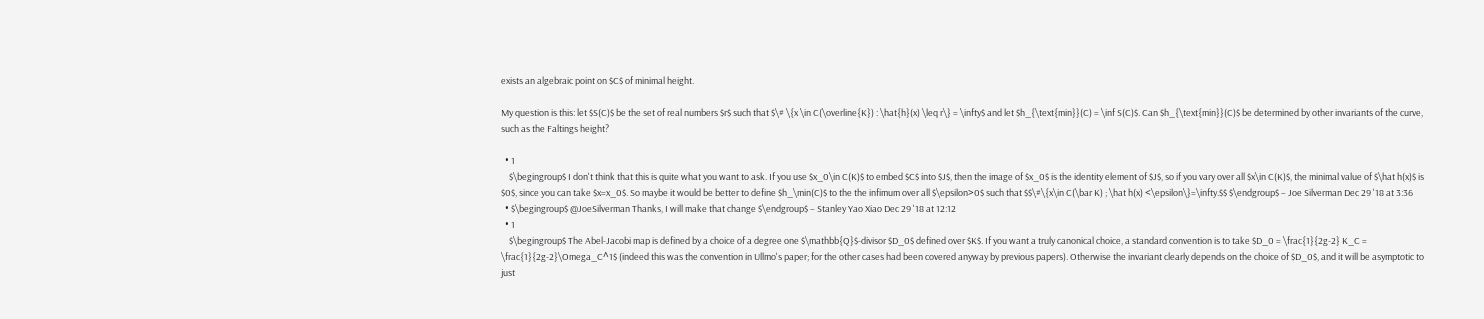exists an algebraic point on $C$ of minimal height.

My question is this: let $S(C)$ be the set of real numbers $r$ such that $\# \{x \in C(\overline{K}) : \hat{h}(x) \leq r\} = \infty$ and let $h_{\text{min}}(C) = \inf S(C)$. Can $h_{\text{min}}(C)$ be determined by other invariants of the curve, such as the Faltings height?

  • 1
    $\begingroup$ I don't think that this is quite what you want to ask. If you use $x_0\in C(K)$ to embed $C$ into $J$, then the image of $x_0$ is the identity element of $J$, so if you vary over all $x\in C(K)$, the minimal value of $\hat h(x)$ is $0$, since you can take $x=x_0$. So maybe it would be better to define $h_\min(C)$ to the the infimum over all $\epsilon>0$ such that $$\#\{x\in C(\bar K) ; \hat h(x) <\epsilon\}=\infty.$$ $\endgroup$ – Joe Silverman Dec 29 '18 at 3:36
  • $\begingroup$ @JoeSilverman Thanks, I will make that change $\endgroup$ – Stanley Yao Xiao Dec 29 '18 at 12:12
  • 1
    $\begingroup$ The Abel-Jacobi map is defined by a choice of a degree one $\mathbb{Q}$-divisor $D_0$ defined over $K$. If you want a truly canonical choice, a standard convention is to take $D_0 = \frac{1}{2g-2} K_C = \frac{1}{2g-2}\Omega_C^1$ (indeed this was the convention in Ullmo's paper; for the other cases had been covered anyway by previous papers). Otherwise the invariant clearly depends on the choice of $D_0$, and it will be asymptotic to just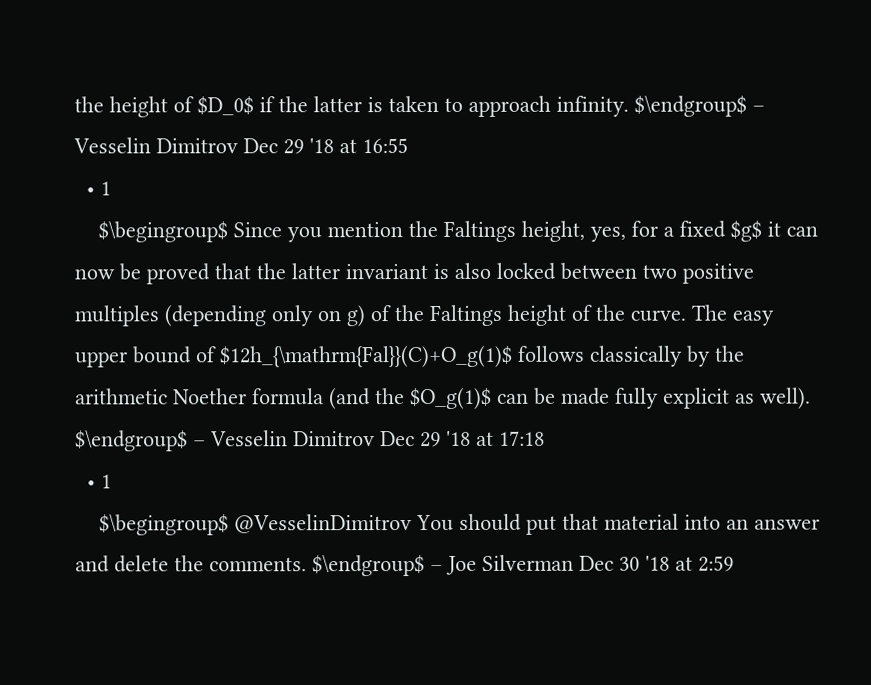the height of $D_0$ if the latter is taken to approach infinity. $\endgroup$ – Vesselin Dimitrov Dec 29 '18 at 16:55
  • 1
    $\begingroup$ Since you mention the Faltings height, yes, for a fixed $g$ it can now be proved that the latter invariant is also locked between two positive multiples (depending only on g) of the Faltings height of the curve. The easy upper bound of $12h_{\mathrm{Fal}}(C)+O_g(1)$ follows classically by the arithmetic Noether formula (and the $O_g(1)$ can be made fully explicit as well). $\endgroup$ – Vesselin Dimitrov Dec 29 '18 at 17:18
  • 1
    $\begingroup$ @VesselinDimitrov You should put that material into an answer and delete the comments. $\endgroup$ – Joe Silverman Dec 30 '18 at 2:59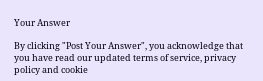Your Answer

By clicking "Post Your Answer", you acknowledge that you have read our updated terms of service, privacy policy and cookie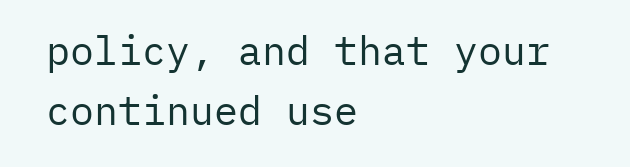policy, and that your continued use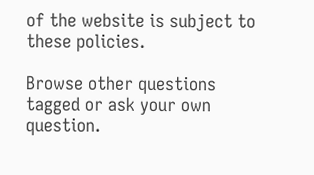of the website is subject to these policies.

Browse other questions tagged or ask your own question.